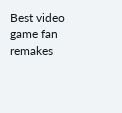Best video game fan remakes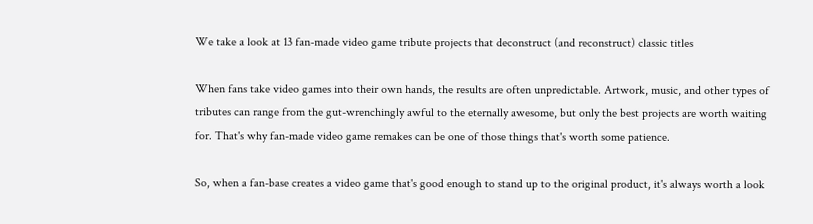We take a look at 13 fan-made video game tribute projects that deconstruct (and reconstruct) classic titles

When fans take video games into their own hands, the results are often unpredictable. Artwork, music, and other types of tributes can range from the gut-wrenchingly awful to the eternally awesome, but only the best projects are worth waiting for. That's why fan-made video game remakes can be one of those things that's worth some patience.

So, when a fan-base creates a video game that's good enough to stand up to the original product, it's always worth a look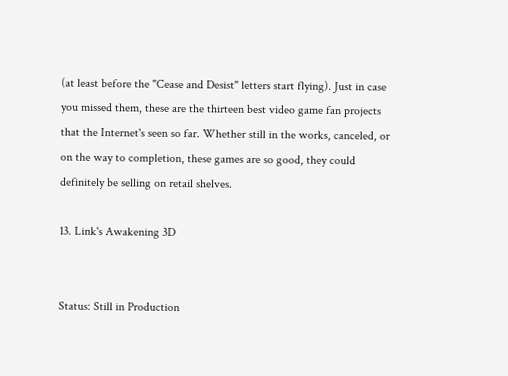(at least before the "Cease and Desist" letters start flying). Just in case you missed them, these are the thirteen best video game fan projects that the Internet's seen so far. Whether still in the works, canceled, or on the way to completion, these games are so good, they could definitely be selling on retail shelves.

13. Link's Awakening 3D


Status: Still in Production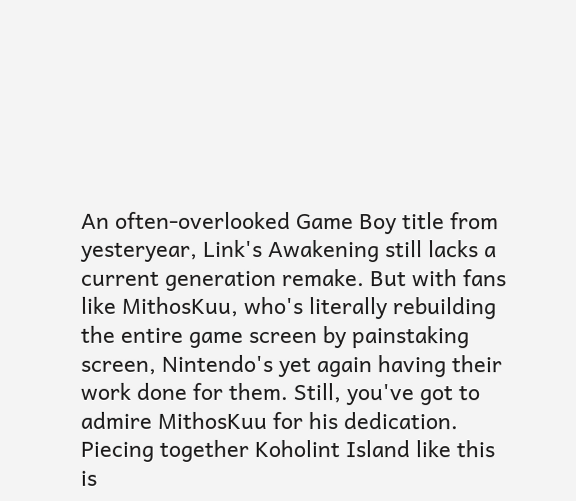An often-overlooked Game Boy title from yesteryear, Link's Awakening still lacks a current generation remake. But with fans like MithosKuu, who's literally rebuilding the entire game screen by painstaking screen, Nintendo's yet again having their work done for them. Still, you've got to admire MithosKuu for his dedication. Piecing together Koholint Island like this is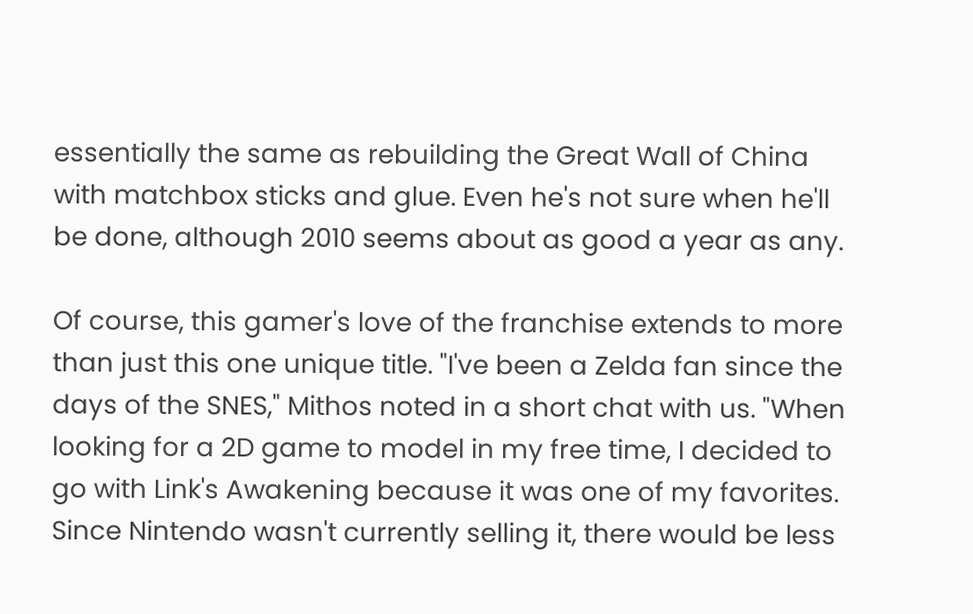essentially the same as rebuilding the Great Wall of China with matchbox sticks and glue. Even he's not sure when he'll be done, although 2010 seems about as good a year as any.

Of course, this gamer's love of the franchise extends to more than just this one unique title. "I've been a Zelda fan since the days of the SNES," Mithos noted in a short chat with us. "When looking for a 2D game to model in my free time, I decided to go with Link's Awakening because it was one of my favorites. Since Nintendo wasn't currently selling it, there would be less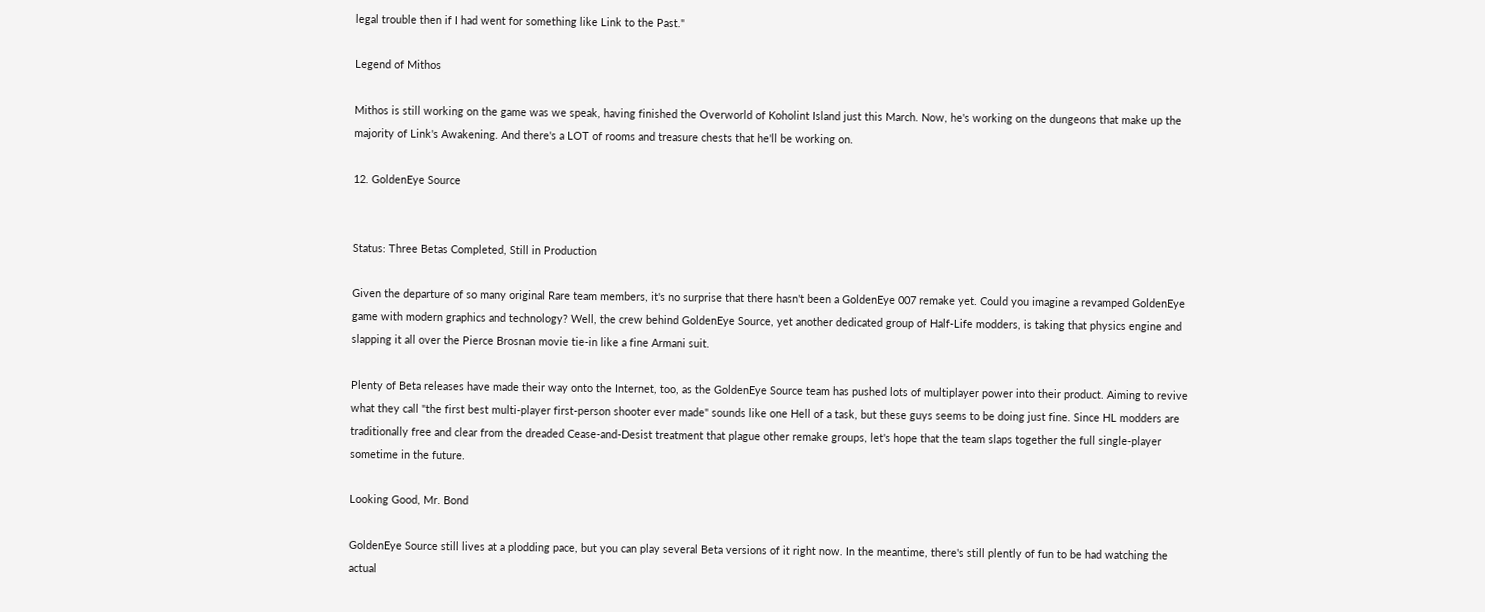legal trouble then if I had went for something like Link to the Past."

Legend of Mithos

Mithos is still working on the game was we speak, having finished the Overworld of Koholint Island just this March. Now, he's working on the dungeons that make up the majority of Link's Awakening. And there's a LOT of rooms and treasure chests that he'll be working on.

12. GoldenEye Source


Status: Three Betas Completed, Still in Production

Given the departure of so many original Rare team members, it's no surprise that there hasn't been a GoldenEye 007 remake yet. Could you imagine a revamped GoldenEye game with modern graphics and technology? Well, the crew behind GoldenEye Source, yet another dedicated group of Half-Life modders, is taking that physics engine and slapping it all over the Pierce Brosnan movie tie-in like a fine Armani suit.

Plenty of Beta releases have made their way onto the Internet, too, as the GoldenEye Source team has pushed lots of multiplayer power into their product. Aiming to revive what they call "the first best multi-player first-person shooter ever made" sounds like one Hell of a task, but these guys seems to be doing just fine. Since HL modders are traditionally free and clear from the dreaded Cease-and-Desist treatment that plague other remake groups, let's hope that the team slaps together the full single-player sometime in the future.

Looking Good, Mr. Bond

GoldenEye Source still lives at a plodding pace, but you can play several Beta versions of it right now. In the meantime, there's still plently of fun to be had watching the actual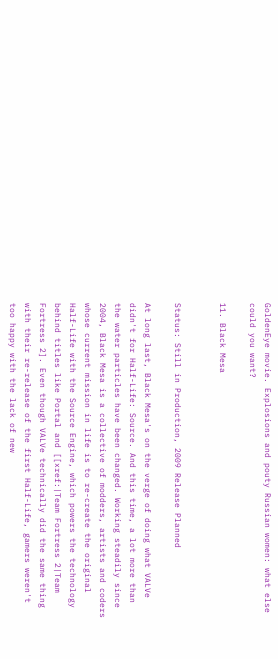GoldenEye movie. Explosions and pouty Russian women: what else could you want?

11. Black Mesa


Status: Still in Production, 2009 Release Planned

At long last, Black Mesa's on the verge of doing what VALVe didn't for Half-Life: Source. And this time, a lot more than the water particles have been changed. Working steadily since 2004, Black Mesa is a collective of modders, artists and coders whose current mission in life is to re-create the original Half-Life with the Source Engine, which powers the technology behind titles like Portal and [[xref:|Team Fortress 2|Team Fortress 2]. Even though VALVe technically did the same thing with their re-release of the first Half-Life, gamers weren't too happy with the lack of new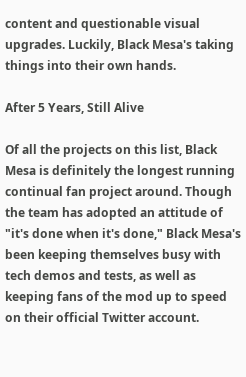content and questionable visual upgrades. Luckily, Black Mesa's taking things into their own hands.

After 5 Years, Still Alive

Of all the projects on this list, Black Mesa is definitely the longest running continual fan project around. Though the team has adopted an attitude of "it's done when it's done," Black Mesa's been keeping themselves busy with tech demos and tests, as well as keeping fans of the mod up to speed on their official Twitter account.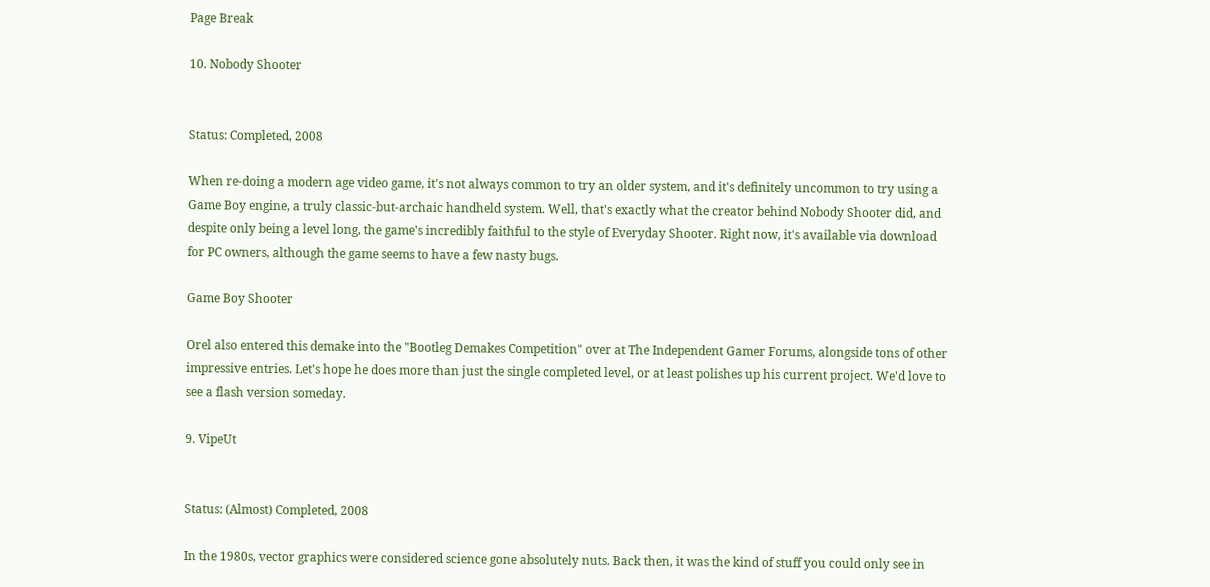Page Break

10. Nobody Shooter


Status: Completed, 2008

When re-doing a modern age video game, it's not always common to try an older system, and it's definitely uncommon to try using a Game Boy engine, a truly classic-but-archaic handheld system. Well, that's exactly what the creator behind Nobody Shooter did, and despite only being a level long, the game's incredibly faithful to the style of Everyday Shooter. Right now, it's available via download for PC owners, although the game seems to have a few nasty bugs.

Game Boy Shooter

Orel also entered this demake into the "Bootleg Demakes Competition" over at The Independent Gamer Forums, alongside tons of other impressive entries. Let's hope he does more than just the single completed level, or at least polishes up his current project. We'd love to see a flash version someday.

9. VipeUt


Status: (Almost) Completed, 2008

In the 1980s, vector graphics were considered science gone absolutely nuts. Back then, it was the kind of stuff you could only see in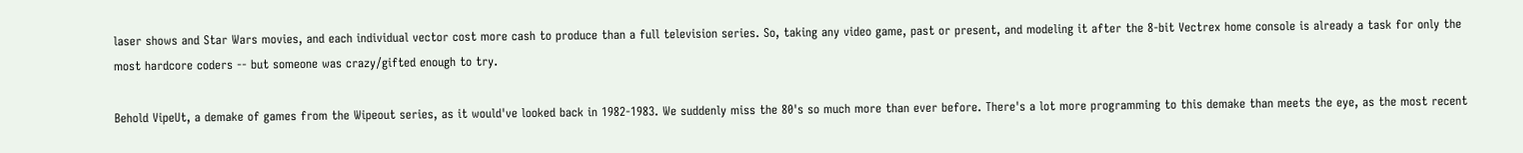laser shows and Star Wars movies, and each individual vector cost more cash to produce than a full television series. So, taking any video game, past or present, and modeling it after the 8-bit Vectrex home console is already a task for only the most hardcore coders -- but someone was crazy/gifted enough to try.

Behold VipeUt, a demake of games from the Wipeout series, as it would've looked back in 1982-1983. We suddenly miss the 80's so much more than ever before. There's a lot more programming to this demake than meets the eye, as the most recent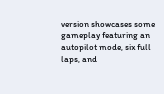version showcases some gameplay featuring an autopilot mode, six full laps, and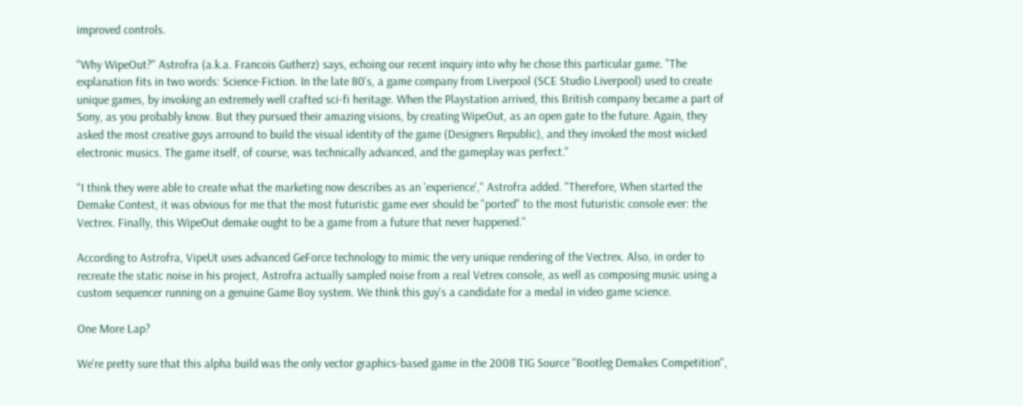improved controls.

"Why WipeOut?" Astrofra (a.k.a. Francois Gutherz) says, echoing our recent inquiry into why he chose this particular game. "The explanation fits in two words: Science-Fiction. In the late 80's, a game company from Liverpool (SCE Studio Liverpool) used to create unique games, by invoking an extremely well crafted sci-fi heritage. When the Playstation arrived, this British company became a part of Sony, as you probably know. But they pursued their amazing visions, by creating WipeOut, as an open gate to the future. Again, they asked the most creative guys arround to build the visual identity of the game (Designers Republic), and they invoked the most wicked electronic musics. The game itself, of course, was technically advanced, and the gameplay was perfect."

"I think they were able to create what the marketing now describes as an 'experience'," Astrofra added. "Therefore, When started the Demake Contest, it was obvious for me that the most futuristic game ever should be "ported" to the most futuristic console ever: the Vectrex. Finally, this WipeOut demake ought to be a game from a future that never happened."

According to Astrofra, VipeUt uses advanced GeForce technology to mimic the very unique rendering of the Vectrex. Also, in order to recreate the static noise in his project, Astrofra actually sampled noise from a real Vetrex console, as well as composing music using a custom sequencer running on a genuine Game Boy system. We think this guy's a candidate for a medal in video game science.

One More Lap?

We're pretty sure that this alpha build was the only vector graphics-based game in the 2008 TIG Source "Bootleg Demakes Competition",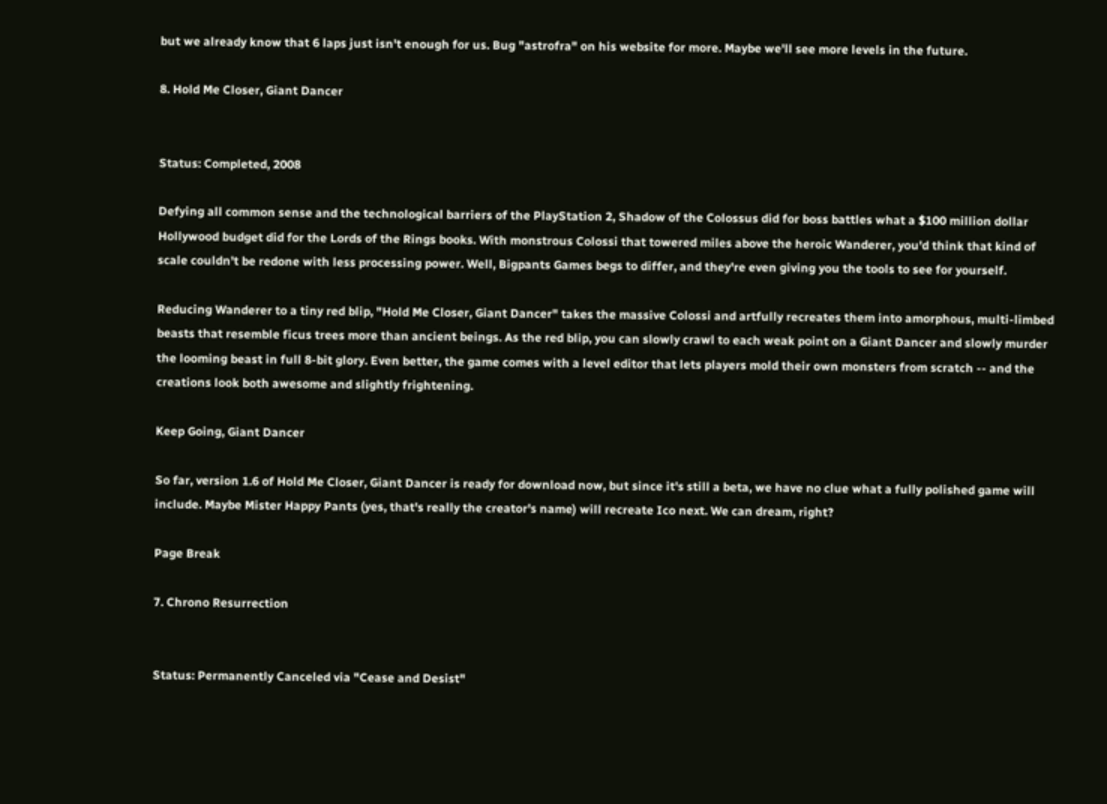but we already know that 6 laps just isn't enough for us. Bug "astrofra" on his website for more. Maybe we'll see more levels in the future.

8. Hold Me Closer, Giant Dancer


Status: Completed, 2008

Defying all common sense and the technological barriers of the PlayStation 2, Shadow of the Colossus did for boss battles what a $100 million dollar Hollywood budget did for the Lords of the Rings books. With monstrous Colossi that towered miles above the heroic Wanderer, you'd think that kind of scale couldn't be redone with less processing power. Well, Bigpants Games begs to differ, and they're even giving you the tools to see for yourself.

Reducing Wanderer to a tiny red blip, "Hold Me Closer, Giant Dancer" takes the massive Colossi and artfully recreates them into amorphous, multi-limbed beasts that resemble ficus trees more than ancient beings. As the red blip, you can slowly crawl to each weak point on a Giant Dancer and slowly murder the looming beast in full 8-bit glory. Even better, the game comes with a level editor that lets players mold their own monsters from scratch -- and the creations look both awesome and slightly frightening.

Keep Going, Giant Dancer

So far, version 1.6 of Hold Me Closer, Giant Dancer is ready for download now, but since it's still a beta, we have no clue what a fully polished game will include. Maybe Mister Happy Pants (yes, that's really the creator's name) will recreate Ico next. We can dream, right?

Page Break

7. Chrono Resurrection


Status: Permanently Canceled via "Cease and Desist"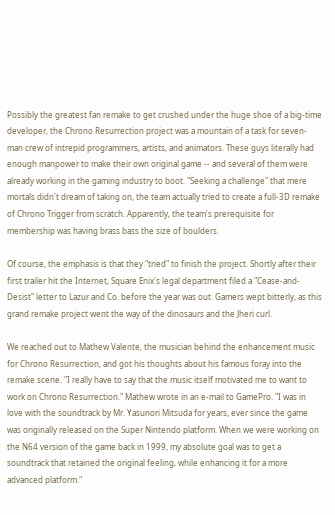Possibly the greatest fan remake to get crushed under the huge shoe of a big-time developer, the Chrono Resurrection project was a mountain of a task for seven-man crew of intrepid programmers, artists, and animators. These guys literally had enough manpower to make their own original game -- and several of them were already working in the gaming industry to boot. "Seeking a challenge" that mere mortals didn't dream of taking on, the team actually tried to create a full-3D remake of Chrono Trigger from scratch. Apparently, the team's prerequisite for membership was having brass bass the size of boulders.

Of course, the emphasis is that they "tried" to finish the project. Shortly after their first trailer hit the Internet, Square Enix's legal department filed a "Cease-and-Desist" letter to Lazur and Co. before the year was out. Gamers wept bitterly, as this grand remake project went the way of the dinosaurs and the Jheri curl.

We reached out to Mathew Valente, the musician behind the enhancement music for Chrono Resurrection, and got his thoughts about his famous foray into the remake scene. "I really have to say that the music itself motivated me to want to work on Chrono Resurrection." Mathew wrote in an e-mail to GamePro. "I was in love with the soundtrack by Mr. Yasunori Mitsuda for years, ever since the game was originally released on the Super Nintendo platform. When we were working on the N64 version of the game back in 1999, my absolute goal was to get a soundtrack that retained the original feeling, while enhancing it for a more advanced platform."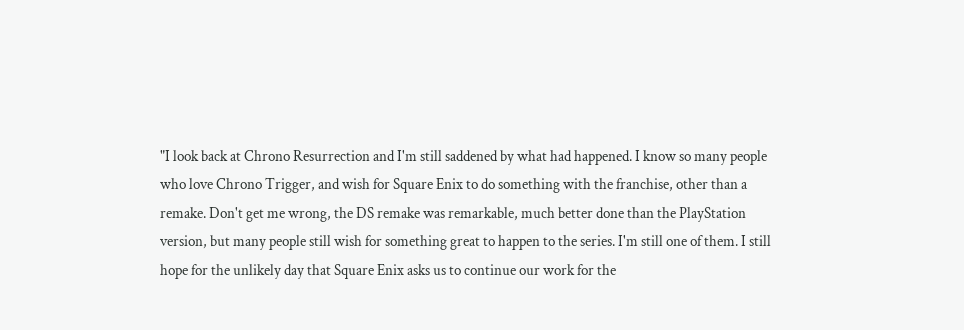"I look back at Chrono Resurrection and I'm still saddened by what had happened. I know so many people who love Chrono Trigger, and wish for Square Enix to do something with the franchise, other than a remake. Don't get me wrong, the DS remake was remarkable, much better done than the PlayStation version, but many people still wish for something great to happen to the series. I'm still one of them. I still hope for the unlikely day that Square Enix asks us to continue our work for the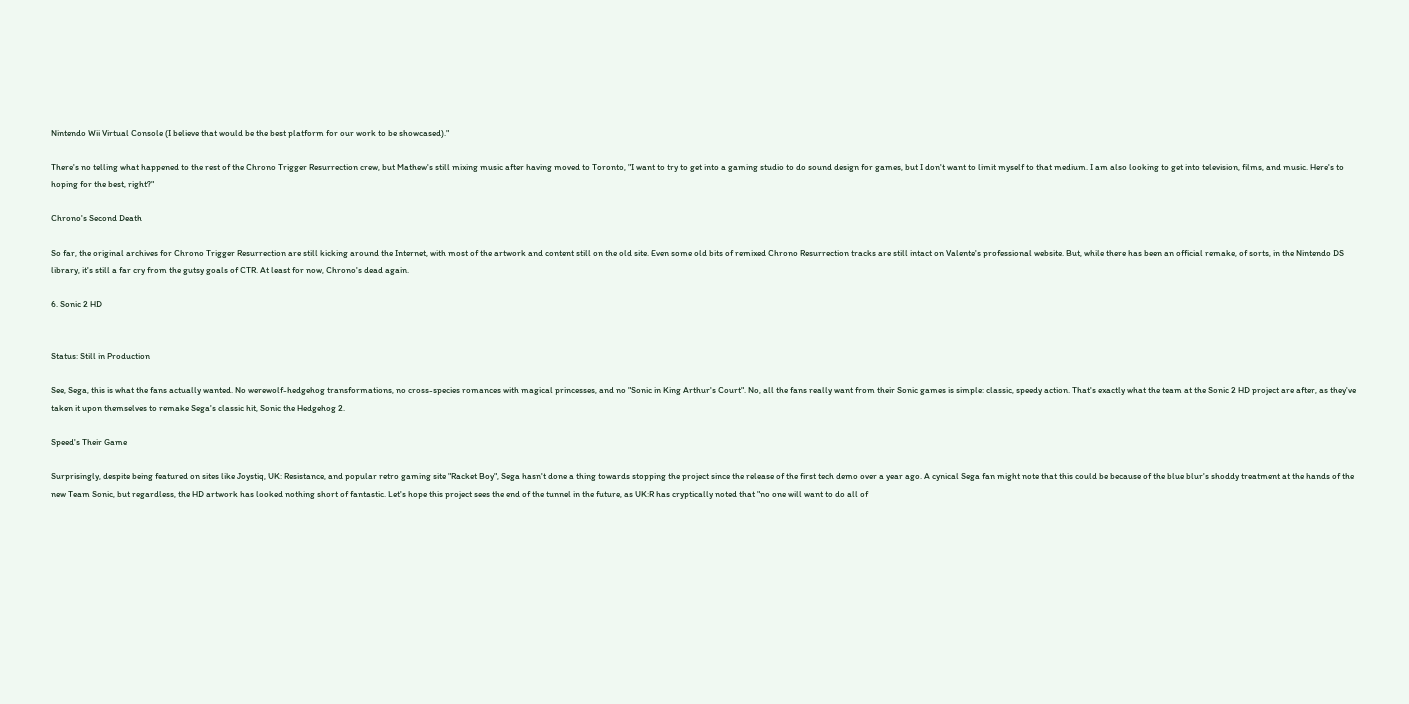Nintendo Wii Virtual Console (I believe that would be the best platform for our work to be showcased)."

There's no telling what happened to the rest of the Chrono Trigger Resurrection crew, but Mathew's still mixing music after having moved to Toronto, "I want to try to get into a gaming studio to do sound design for games, but I don't want to limit myself to that medium. I am also looking to get into television, films, and music. Here's to hoping for the best, right?"

Chrono's Second Death

So far, the original archives for Chrono Trigger Resurrection are still kicking around the Internet, with most of the artwork and content still on the old site. Even some old bits of remixed Chrono Resurrection tracks are still intact on Valente's professional website. But, while there has been an official remake, of sorts, in the Nintendo DS library, it's still a far cry from the gutsy goals of CTR. At least for now, Chrono's dead again.

6. Sonic 2 HD


Status: Still in Production

See, Sega, this is what the fans actually wanted. No werewolf-hedgehog transformations, no cross-species romances with magical princesses, and no "Sonic in King Arthur's Court". No, all the fans really want from their Sonic games is simple: classic, speedy action. That's exactly what the team at the Sonic 2 HD project are after, as they've taken it upon themselves to remake Sega's classic hit, Sonic the Hedgehog 2.

Speed's Their Game

Surprisingly, despite being featured on sites like Joystiq, UK: Resistance, and popular retro gaming site "Racket Boy", Sega hasn't done a thing towards stopping the project since the release of the first tech demo over a year ago. A cynical Sega fan might note that this could be because of the blue blur's shoddy treatment at the hands of the new Team Sonic, but regardless, the HD artwork has looked nothing short of fantastic. Let's hope this project sees the end of the tunnel in the future, as UK:R has cryptically noted that "no one will want to do all of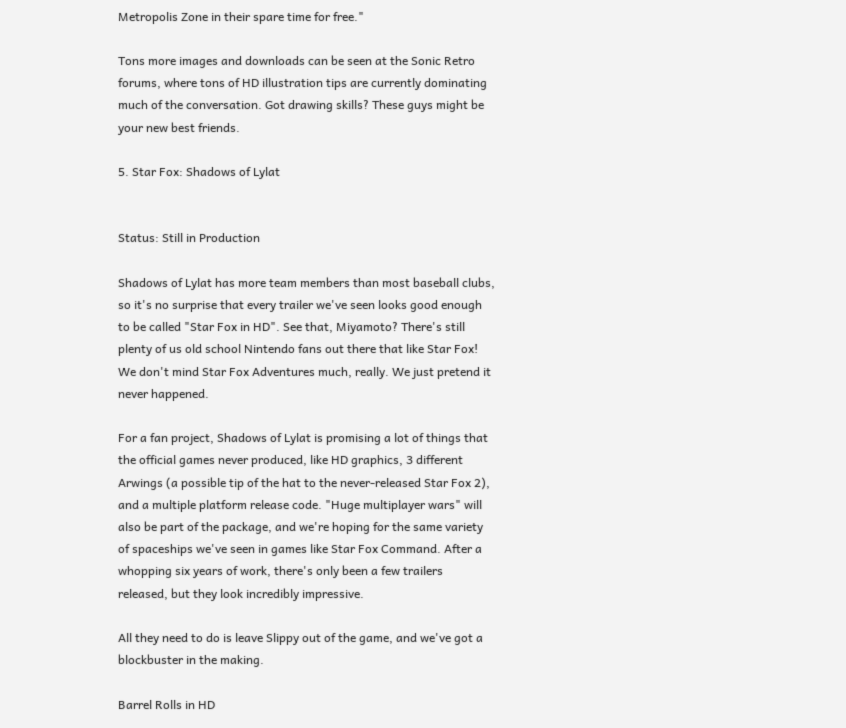Metropolis Zone in their spare time for free."

Tons more images and downloads can be seen at the Sonic Retro forums, where tons of HD illustration tips are currently dominating much of the conversation. Got drawing skills? These guys might be your new best friends.

5. Star Fox: Shadows of Lylat


Status: Still in Production

Shadows of Lylat has more team members than most baseball clubs, so it's no surprise that every trailer we've seen looks good enough to be called "Star Fox in HD". See that, Miyamoto? There's still plenty of us old school Nintendo fans out there that like Star Fox! We don't mind Star Fox Adventures much, really. We just pretend it never happened.

For a fan project, Shadows of Lylat is promising a lot of things that the official games never produced, like HD graphics, 3 different Arwings (a possible tip of the hat to the never-released Star Fox 2), and a multiple platform release code. "Huge multiplayer wars" will also be part of the package, and we're hoping for the same variety of spaceships we've seen in games like Star Fox Command. After a whopping six years of work, there's only been a few trailers released, but they look incredibly impressive.

All they need to do is leave Slippy out of the game, and we've got a blockbuster in the making.

Barrel Rolls in HD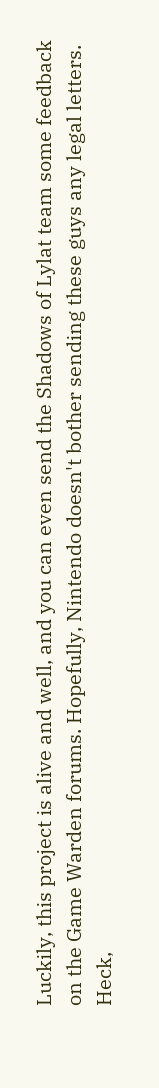Luckily, this project is alive and well, and you can even send the Shadows of Lylat team some feedback on the Game Warden forums. Hopefully, Nintendo doesn't bother sending these guys any legal letters. Heck,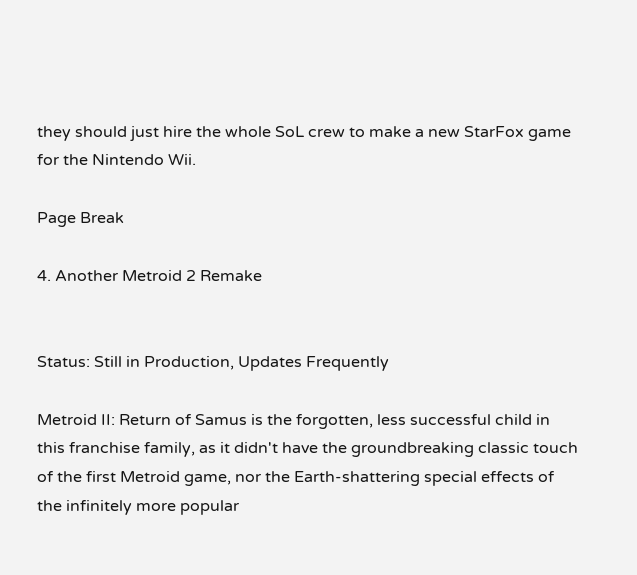they should just hire the whole SoL crew to make a new StarFox game for the Nintendo Wii.

Page Break

4. Another Metroid 2 Remake


Status: Still in Production, Updates Frequently

Metroid II: Return of Samus is the forgotten, less successful child in this franchise family, as it didn't have the groundbreaking classic touch of the first Metroid game, nor the Earth-shattering special effects of the infinitely more popular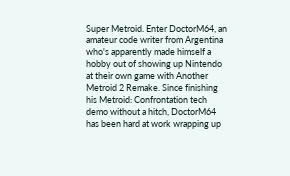Super Metroid. Enter DoctorM64, an amateur code writer from Argentina who's apparently made himself a hobby out of showing up Nintendo at their own game with Another Metroid 2 Remake. Since finishing his Metroid: Confrontation tech demo without a hitch, DoctorM64 has been hard at work wrapping up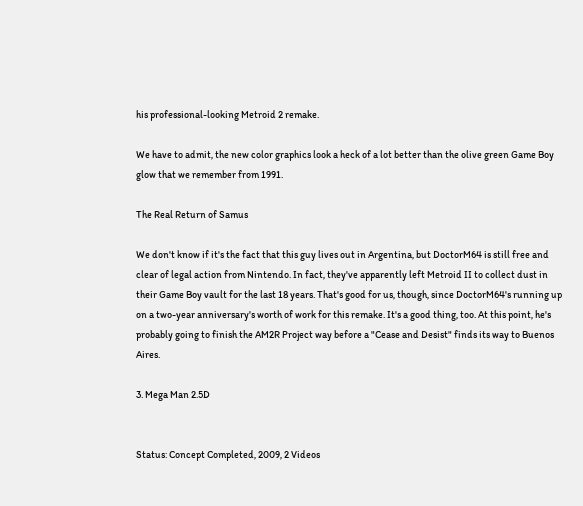his professional-looking Metroid 2 remake.

We have to admit, the new color graphics look a heck of a lot better than the olive green Game Boy glow that we remember from 1991.

The Real Return of Samus

We don't know if it's the fact that this guy lives out in Argentina, but DoctorM64 is still free and clear of legal action from Nintendo. In fact, they've apparently left Metroid II to collect dust in their Game Boy vault for the last 18 years. That's good for us, though, since DoctorM64's running up on a two-year anniversary's worth of work for this remake. It's a good thing, too. At this point, he's probably going to finish the AM2R Project way before a "Cease and Desist" finds its way to Buenos Aires.

3. Mega Man 2.5D


Status: Concept Completed, 2009, 2 Videos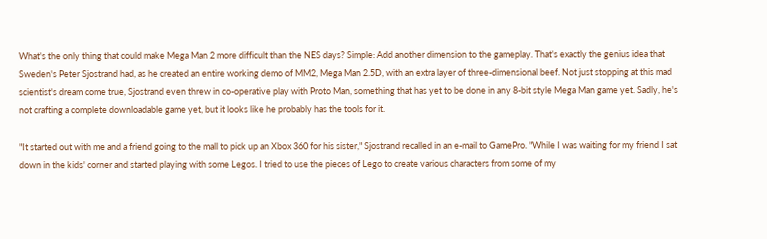What's the only thing that could make Mega Man 2 more difficult than the NES days? Simple: Add another dimension to the gameplay. That's exactly the genius idea that Sweden's Peter Sjostrand had, as he created an entire working demo of MM2, Mega Man 2.5D, with an extra layer of three-dimensional beef. Not just stopping at this mad scientist's dream come true, Sjostrand even threw in co-operative play with Proto Man, something that has yet to be done in any 8-bit style Mega Man game yet. Sadly, he's not crafting a complete downloadable game yet, but it looks like he probably has the tools for it.

"It started out with me and a friend going to the mall to pick up an Xbox 360 for his sister," Sjostrand recalled in an e-mail to GamePro. "While I was waiting for my friend I sat down in the kids' corner and started playing with some Legos. I tried to use the pieces of Lego to create various characters from some of my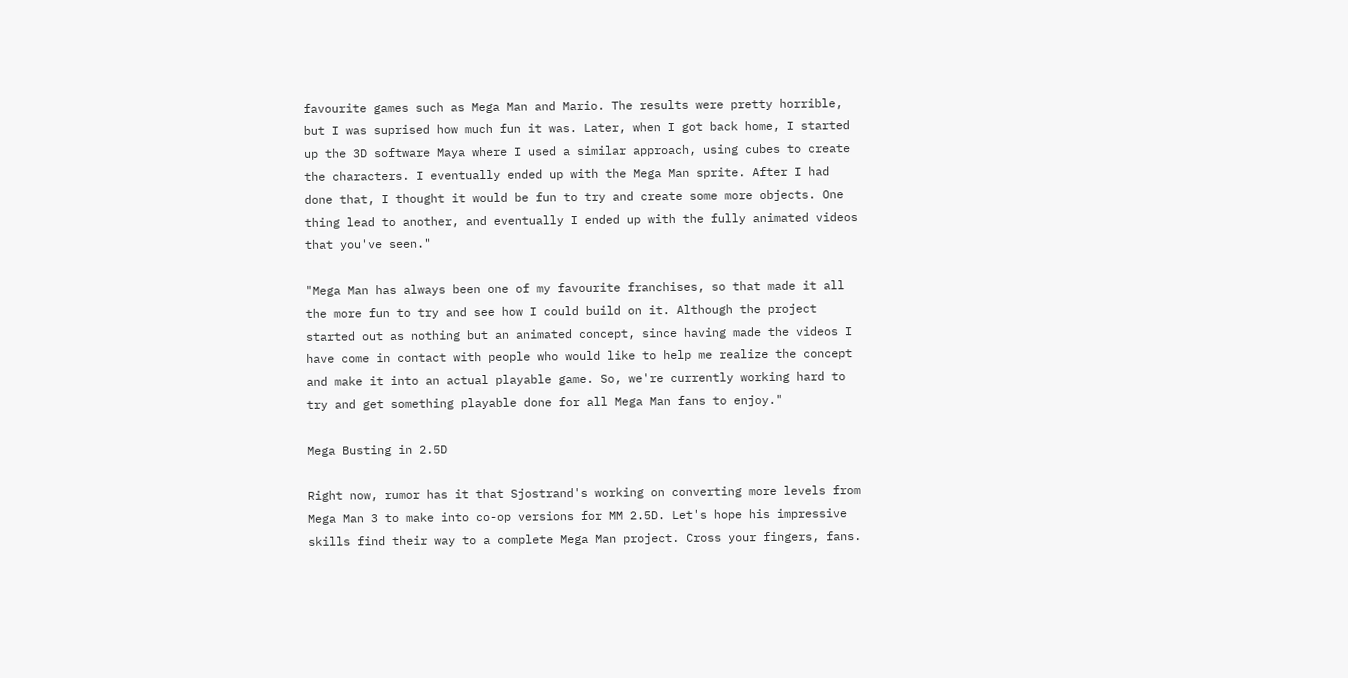favourite games such as Mega Man and Mario. The results were pretty horrible, but I was suprised how much fun it was. Later, when I got back home, I started up the 3D software Maya where I used a similar approach, using cubes to create the characters. I eventually ended up with the Mega Man sprite. After I had done that, I thought it would be fun to try and create some more objects. One thing lead to another, and eventually I ended up with the fully animated videos that you've seen."

"Mega Man has always been one of my favourite franchises, so that made it all the more fun to try and see how I could build on it. Although the project started out as nothing but an animated concept, since having made the videos I have come in contact with people who would like to help me realize the concept and make it into an actual playable game. So, we're currently working hard to try and get something playable done for all Mega Man fans to enjoy."

Mega Busting in 2.5D

Right now, rumor has it that Sjostrand's working on converting more levels from Mega Man 3 to make into co-op versions for MM 2.5D. Let's hope his impressive skills find their way to a complete Mega Man project. Cross your fingers, fans.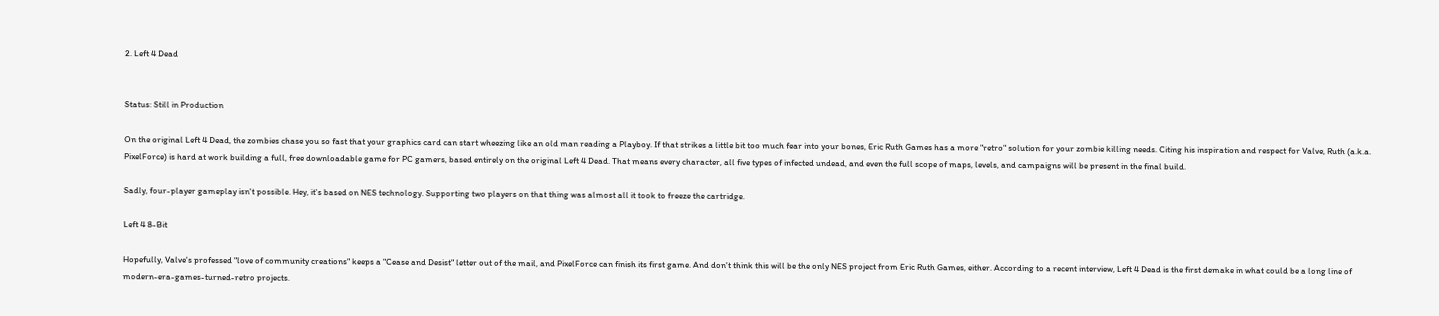2. Left 4 Dead


Status: Still in Production

On the original Left 4 Dead, the zombies chase you so fast that your graphics card can start wheezing like an old man reading a Playboy. If that strikes a little bit too much fear into your bones, Eric Ruth Games has a more "retro" solution for your zombie killing needs. Citing his inspiration and respect for Valve, Ruth (a.k.a. PixelForce) is hard at work building a full, free downloadable game for PC gamers, based entirely on the original Left 4 Dead. That means every character, all five types of infected undead, and even the full scope of maps, levels, and campaigns will be present in the final build.

Sadly, four-player gameplay isn't possible. Hey, it's based on NES technology. Supporting two players on that thing was almost all it took to freeze the cartridge.

Left 4 8-Bit

Hopefully, Valve's professed "love of community creations" keeps a "Cease and Desist" letter out of the mail, and PixelForce can finish its first game. And don't think this will be the only NES project from Eric Ruth Games, either. According to a recent interview, Left 4 Dead is the first demake in what could be a long line of modern-era-games-turned-retro projects.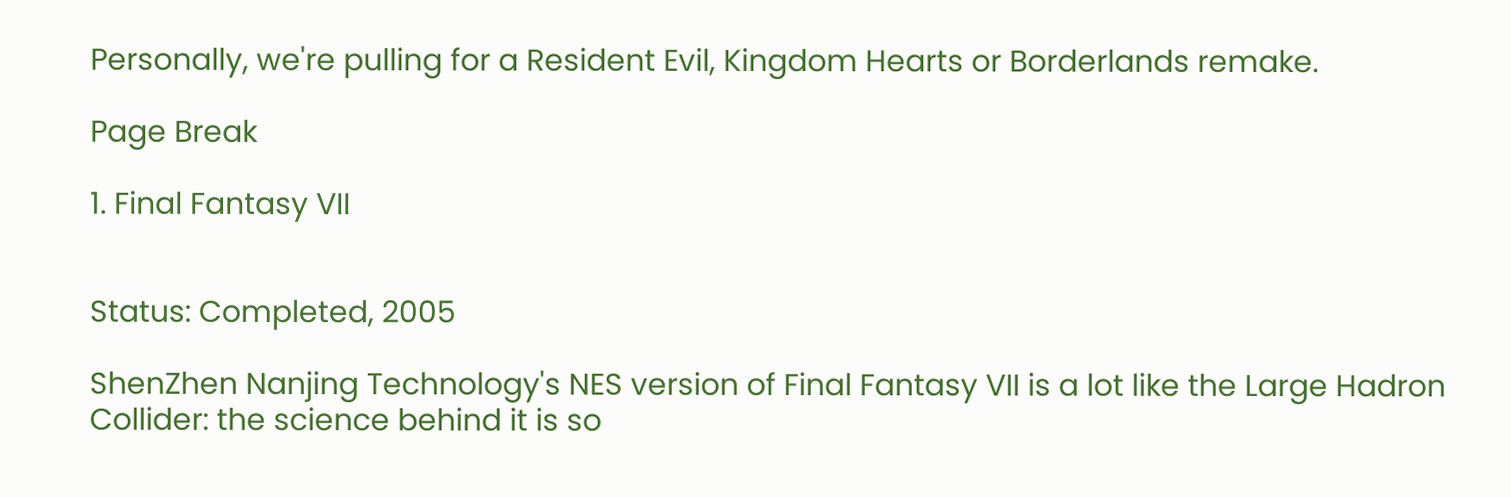Personally, we're pulling for a Resident Evil, Kingdom Hearts or Borderlands remake.

Page Break

1. Final Fantasy VII


Status: Completed, 2005

ShenZhen Nanjing Technology's NES version of Final Fantasy VII is a lot like the Large Hadron Collider: the science behind it is so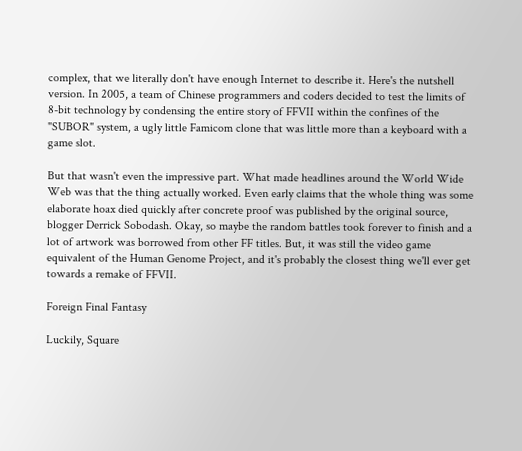complex, that we literally don't have enough Internet to describe it. Here's the nutshell version. In 2005, a team of Chinese programmers and coders decided to test the limits of 8-bit technology by condensing the entire story of FFVII within the confines of the "SUBOR" system, a ugly little Famicom clone that was little more than a keyboard with a game slot.

But that wasn't even the impressive part. What made headlines around the World Wide Web was that the thing actually worked. Even early claims that the whole thing was some elaborate hoax died quickly after concrete proof was published by the original source, blogger Derrick Sobodash. Okay, so maybe the random battles took forever to finish and a lot of artwork was borrowed from other FF titles. But, it was still the video game equivalent of the Human Genome Project, and it's probably the closest thing we'll ever get towards a remake of FFVII.

Foreign Final Fantasy

Luckily, Square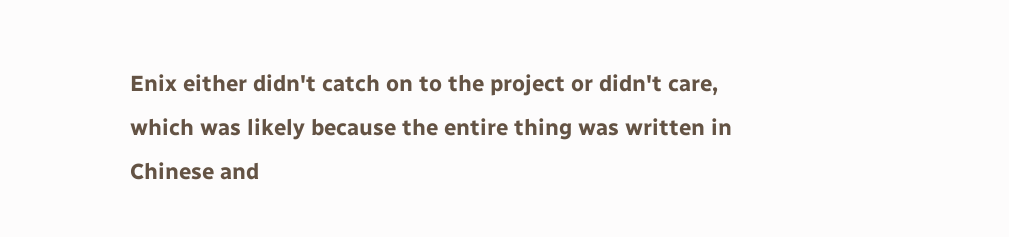Enix either didn't catch on to the project or didn't care, which was likely because the entire thing was written in Chinese and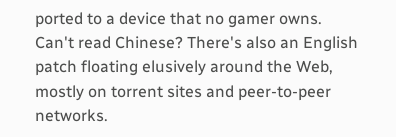ported to a device that no gamer owns. Can't read Chinese? There's also an English patch floating elusively around the Web, mostly on torrent sites and peer-to-peer networks.